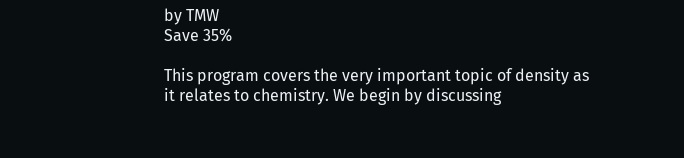by TMW
Save 35%

This program covers the very important topic of density as it relates to chemistry. We begin by discussing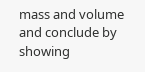mass and volume and conclude by showing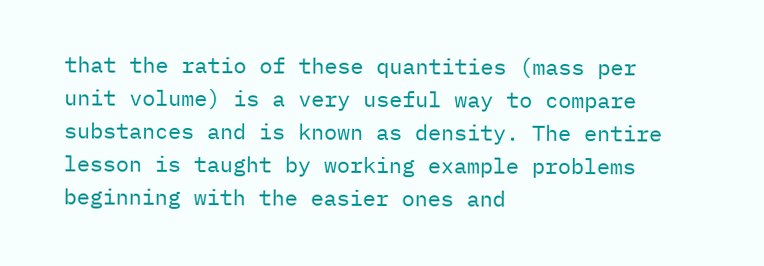that the ratio of these quantities (mass per unit volume) is a very useful way to compare substances and is known as density. The entire lesson is taught by working example problems beginning with the easier ones and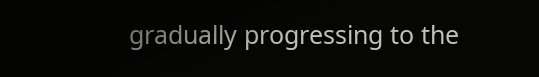gradually progressing to the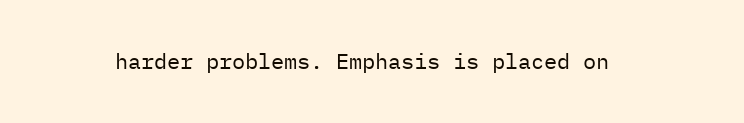harder problems. Emphasis is placed on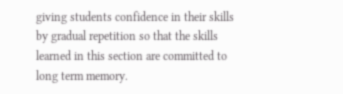giving students confidence in their skills by gradual repetition so that the skills learned in this section are committed to long term memory.